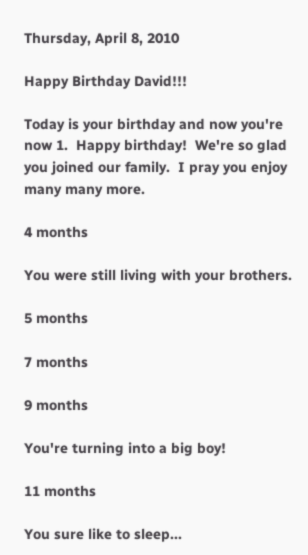Thursday, April 8, 2010

Happy Birthday David!!!

Today is your birthday and now you're now 1.  Happy birthday!  We're so glad you joined our family.  I pray you enjoy many many more.

4 months

You were still living with your brothers.

5 months

7 months

9 months

You're turning into a big boy!

11 months

You sure like to sleep...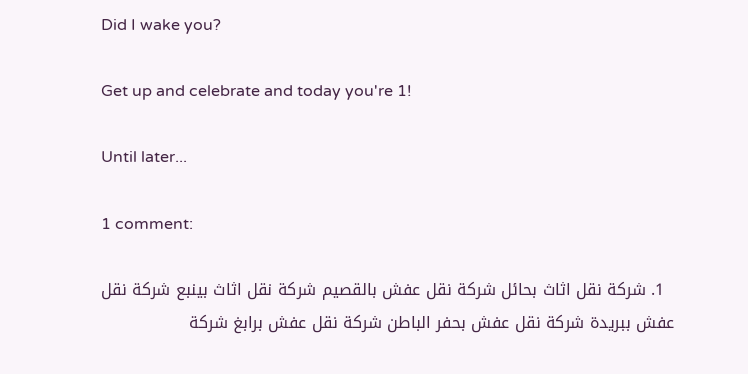Did I wake you?

Get up and celebrate and today you're 1!

Until later...

1 comment:

  1. شركة نقل اثاث بحائل شركة نقل عفش بالقصيم شركة نقل اثاث بينبع شركة نقل عفش ببريدة شركة نقل عفش بحفر الباطن شركة نقل عفش برابغ شركة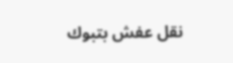نقل عفش بتبوك